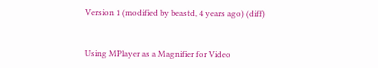Version 1 (modified by beastd, 4 years ago) (diff)


Using MPlayer as a Magnifier for Video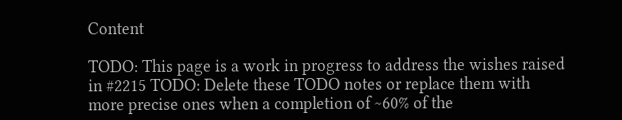Content

TODO: This page is a work in progress to address the wishes raised in #2215 TODO: Delete these TODO notes or replace them with more precise ones when a completion of ~60% of the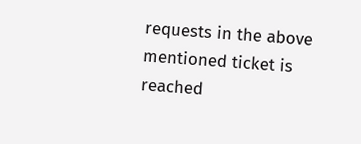requests in the above mentioned ticket is reached